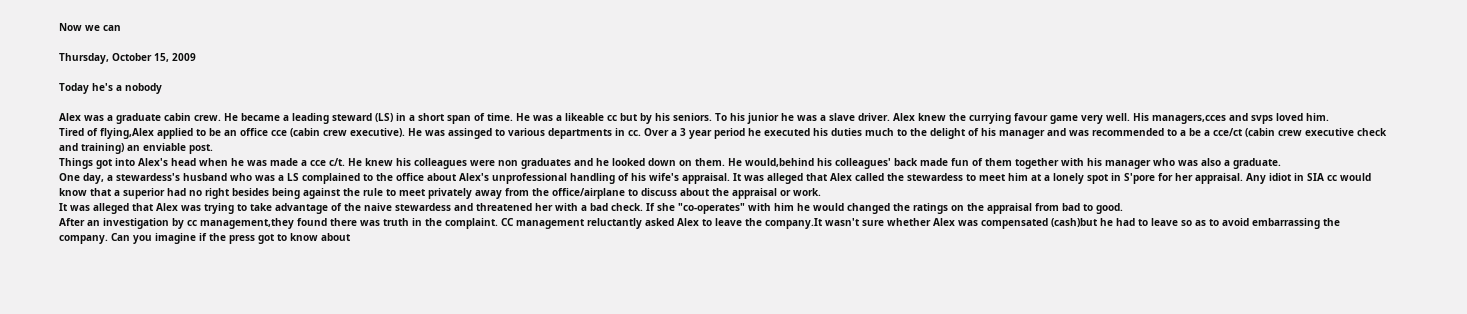Now we can

Thursday, October 15, 2009

Today he's a nobody

Alex was a graduate cabin crew. He became a leading steward (LS) in a short span of time. He was a likeable cc but by his seniors. To his junior he was a slave driver. Alex knew the currying favour game very well. His managers,cces and svps loved him.
Tired of flying,Alex applied to be an office cce (cabin crew executive). He was assinged to various departments in cc. Over a 3 year period he executed his duties much to the delight of his manager and was recommended to a be a cce/ct (cabin crew executive check and training) an enviable post.
Things got into Alex's head when he was made a cce c/t. He knew his colleagues were non graduates and he looked down on them. He would,behind his colleagues' back made fun of them together with his manager who was also a graduate.
One day, a stewardess's husband who was a LS complained to the office about Alex's unprofessional handling of his wife's appraisal. It was alleged that Alex called the stewardess to meet him at a lonely spot in S'pore for her appraisal. Any idiot in SIA cc would know that a superior had no right besides being against the rule to meet privately away from the office/airplane to discuss about the appraisal or work.
It was alleged that Alex was trying to take advantage of the naive stewardess and threatened her with a bad check. If she "co-operates" with him he would changed the ratings on the appraisal from bad to good.
After an investigation by cc management,they found there was truth in the complaint. CC management reluctantly asked Alex to leave the company.It wasn't sure whether Alex was compensated (cash)but he had to leave so as to avoid embarrassing the company. Can you imagine if the press got to know about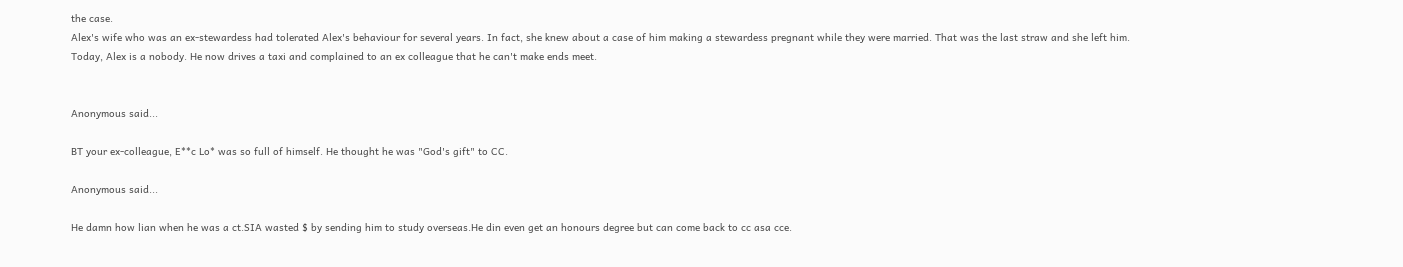the case.
Alex's wife who was an ex-stewardess had tolerated Alex's behaviour for several years. In fact, she knew about a case of him making a stewardess pregnant while they were married. That was the last straw and she left him.
Today, Alex is a nobody. He now drives a taxi and complained to an ex colleague that he can't make ends meet.


Anonymous said...

BT your ex-colleague, E**c Lo* was so full of himself. He thought he was "God's gift" to CC.

Anonymous said...

He damn how lian when he was a ct.SIA wasted $ by sending him to study overseas.He din even get an honours degree but can come back to cc asa cce.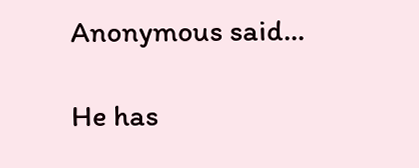Anonymous said...

He has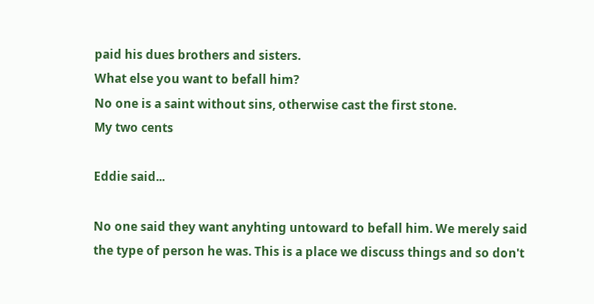paid his dues brothers and sisters.
What else you want to befall him?
No one is a saint without sins, otherwise cast the first stone.
My two cents

Eddie said...

No one said they want anyhting untoward to befall him. We merely said the type of person he was. This is a place we discuss things and so don't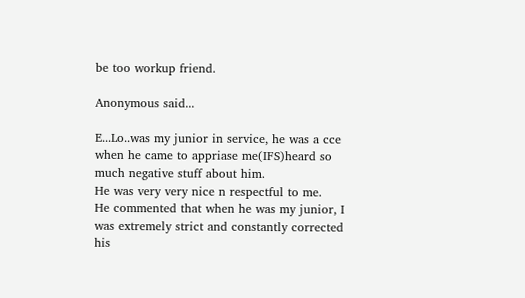be too workup friend.

Anonymous said...

E...Lo..was my junior in service, he was a cce when he came to appriase me(IFS)heard so much negative stuff about him.
He was very very nice n respectful to me.
He commented that when he was my junior, I was extremely strict and constantly corrected his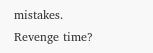mistakes.
Revenge time?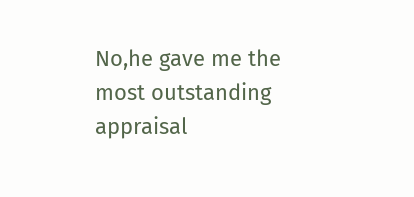No,he gave me the most outstanding appraisal